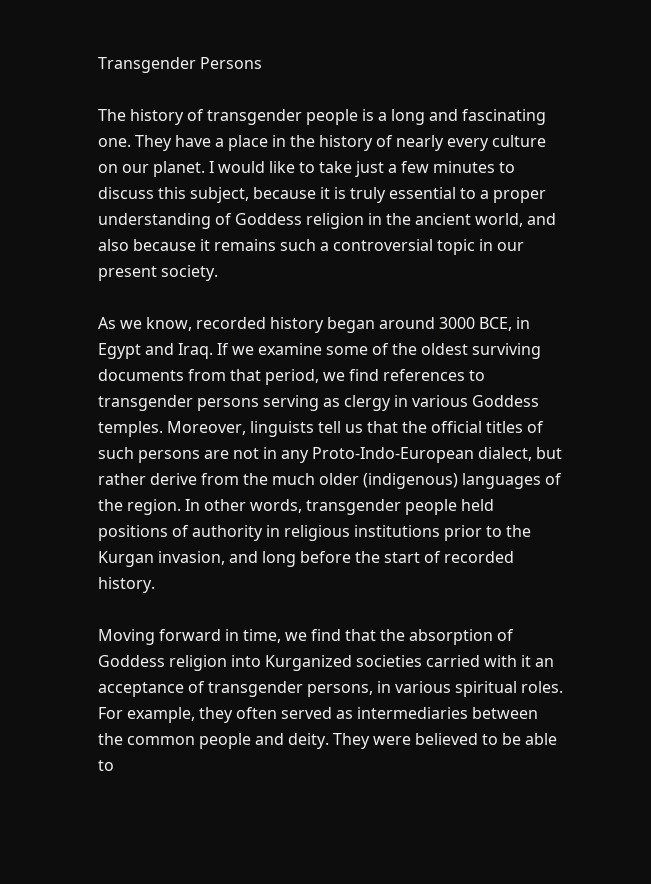Transgender Persons

The history of transgender people is a long and fascinating one. They have a place in the history of nearly every culture on our planet. I would like to take just a few minutes to discuss this subject, because it is truly essential to a proper understanding of Goddess religion in the ancient world, and also because it remains such a controversial topic in our present society.

As we know, recorded history began around 3000 BCE, in Egypt and Iraq. If we examine some of the oldest surviving documents from that period, we find references to transgender persons serving as clergy in various Goddess temples. Moreover, linguists tell us that the official titles of such persons are not in any Proto-Indo-European dialect, but rather derive from the much older (indigenous) languages of the region. In other words, transgender people held positions of authority in religious institutions prior to the Kurgan invasion, and long before the start of recorded history.

Moving forward in time, we find that the absorption of Goddess religion into Kurganized societies carried with it an acceptance of transgender persons, in various spiritual roles. For example, they often served as intermediaries between the common people and deity. They were believed to be able to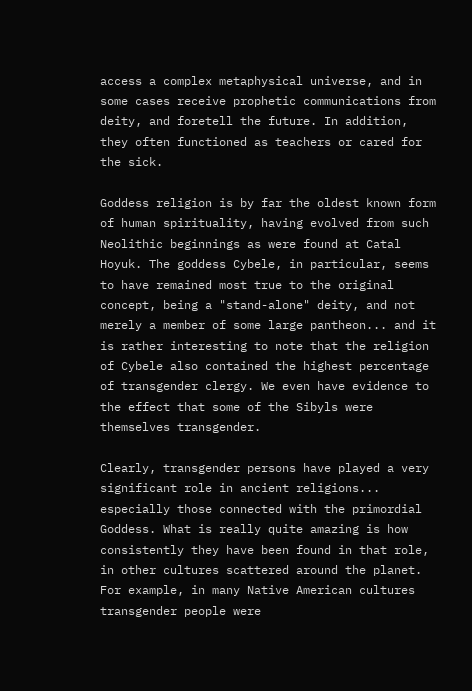access a complex metaphysical universe, and in some cases receive prophetic communications from deity, and foretell the future. In addition, they often functioned as teachers or cared for the sick.

Goddess religion is by far the oldest known form of human spirituality, having evolved from such Neolithic beginnings as were found at Catal Hoyuk. The goddess Cybele, in particular, seems to have remained most true to the original concept, being a "stand-alone" deity, and not merely a member of some large pantheon... and it is rather interesting to note that the religion of Cybele also contained the highest percentage of transgender clergy. We even have evidence to the effect that some of the Sibyls were themselves transgender.

Clearly, transgender persons have played a very significant role in ancient religions... especially those connected with the primordial Goddess. What is really quite amazing is how consistently they have been found in that role, in other cultures scattered around the planet. For example, in many Native American cultures transgender people were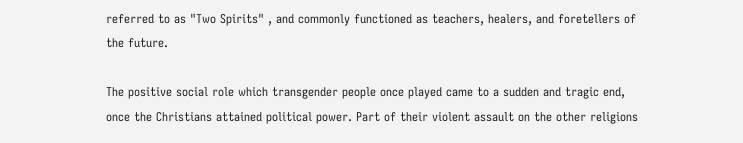referred to as "Two Spirits" , and commonly functioned as teachers, healers, and foretellers of the future.

The positive social role which transgender people once played came to a sudden and tragic end, once the Christians attained political power. Part of their violent assault on the other religions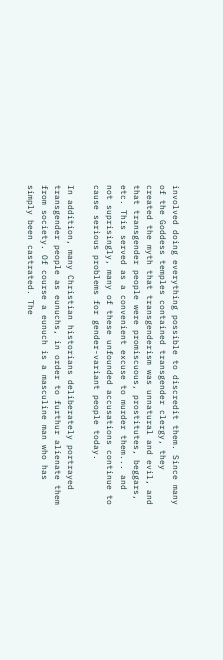involved doing everything possible to discredit them. Since many of the Goddess temples contained transgender clergy, they created the myth that transgenderism was unnatural and evil, and that transgender people were promiscuous, prostitutes, beggars, etc. This served as a convenient excuse to murder them... and not suprisingly, many of these unfounded accusations continue to cause serious problems for gender-variant people today.

In addition, many Christian historians deliberately portrayed transgender people as eunuchs, in order to furthur alienate them from society. Of course a eunuch is a masculine man who has simply been castrated. The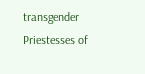transgender Priestesses of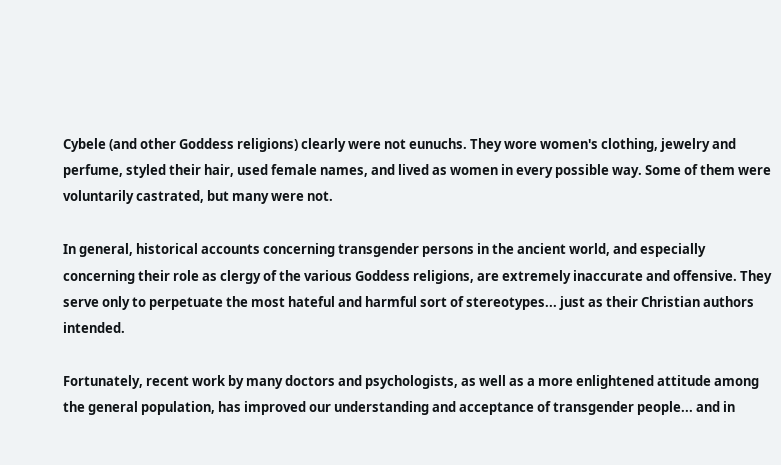Cybele (and other Goddess religions) clearly were not eunuchs. They wore women's clothing, jewelry and perfume, styled their hair, used female names, and lived as women in every possible way. Some of them were voluntarily castrated, but many were not.

In general, historical accounts concerning transgender persons in the ancient world, and especially concerning their role as clergy of the various Goddess religions, are extremely inaccurate and offensive. They serve only to perpetuate the most hateful and harmful sort of stereotypes... just as their Christian authors intended.

Fortunately, recent work by many doctors and psychologists, as well as a more enlightened attitude among the general population, has improved our understanding and acceptance of transgender people... and in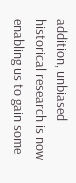addition, unbiased historical research is now enabling us to gain some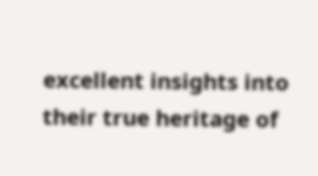excellent insights into their true heritage of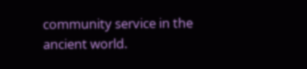community service in the ancient world.